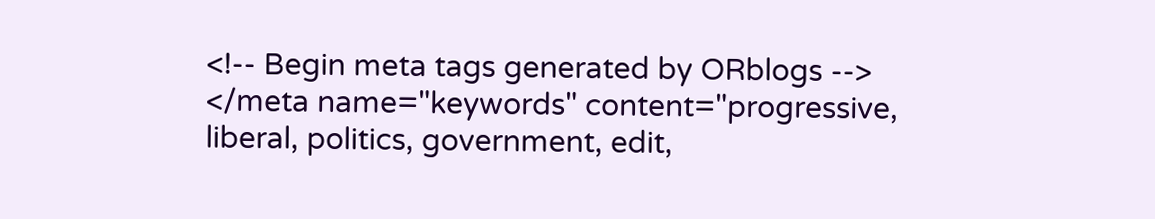<!-- Begin meta tags generated by ORblogs --> </meta name="keywords" content="progressive, liberal, politics, government, edit,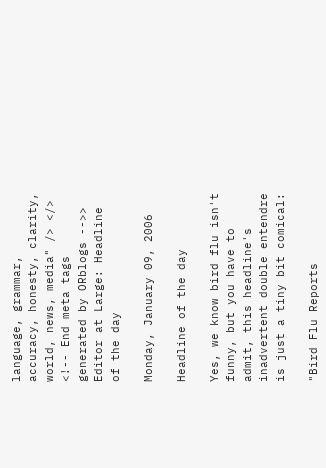language, grammar, accuracy, honesty, clarity, world, news, media" /> </> <!-- End meta tags generated by ORblogs -->> Editor at Large: Headline of the day

Monday, January 09, 2006

Headline of the day

Yes, we know bird flu isn't funny, but you have to admit, this headline's inadvertent double entendre is just a tiny bit comical:

"Bird Flu Reports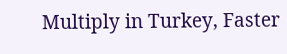Multiply in Turkey, Faster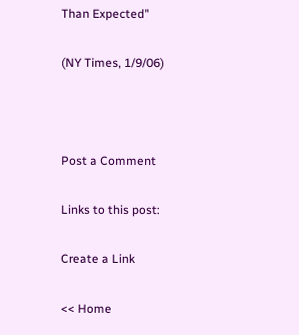Than Expected"

(NY Times, 1/9/06)



Post a Comment

Links to this post:

Create a Link

<< Home